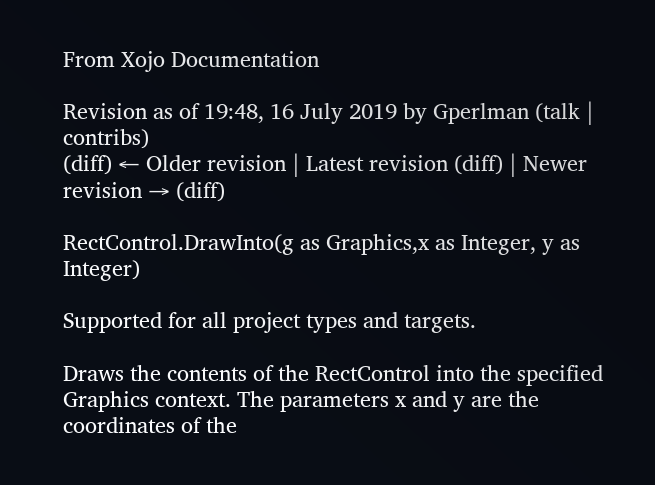From Xojo Documentation

Revision as of 19:48, 16 July 2019 by Gperlman (talk | contribs)
(diff) ← Older revision | Latest revision (diff) | Newer revision → (diff)

RectControl.DrawInto(g as Graphics,x as Integer, y as Integer)

Supported for all project types and targets.

Draws the contents of the RectControl into the specified Graphics context. The parameters x and y are the coordinates of the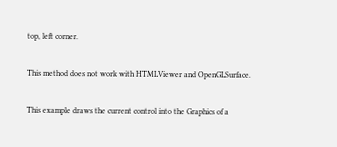top, left corner.


This method does not work with HTMLViewer and OpenGLSurface.


This example draws the current control into the Graphics of a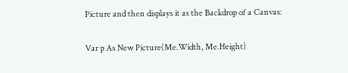Picture and then displays it as the Backdrop of a Canvas:

Var p As New Picture(Me.Width, Me.Height)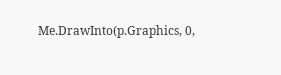Me.DrawInto(p.Graphics, 0,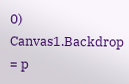0)
Canvas1.Backdrop = p